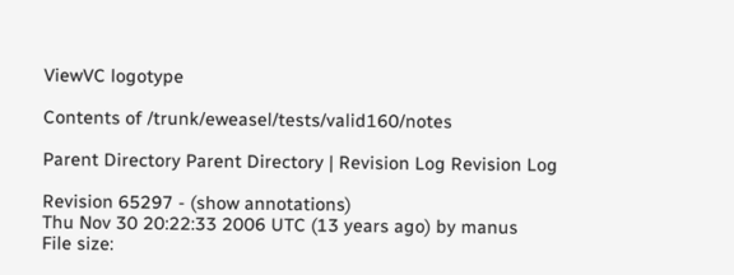ViewVC logotype

Contents of /trunk/eweasel/tests/valid160/notes

Parent Directory Parent Directory | Revision Log Revision Log

Revision 65297 - (show annotations)
Thu Nov 30 20:22:33 2006 UTC (13 years ago) by manus
File size: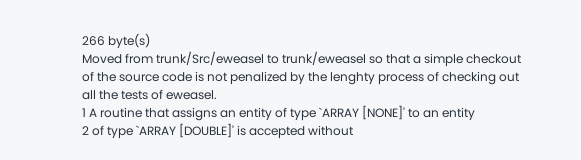266 byte(s)
Moved from trunk/Src/eweasel to trunk/eweasel so that a simple checkout of the source code is not penalized by the lenghty process of checking out all the tests of eweasel.
1 A routine that assigns an entity of type `ARRAY [NONE]' to an entity
2 of type `ARRAY [DOUBLE]' is accepted without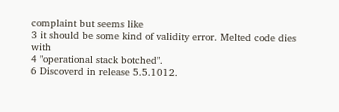complaint but seems like
3 it should be some kind of validity error. Melted code dies with
4 "operational stack botched".
6 Discoverd in release 5.5.1012.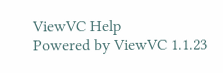ViewVC Help
Powered by ViewVC 1.1.23